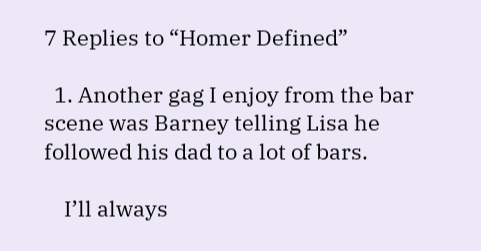7 Replies to “Homer Defined”

  1. Another gag I enjoy from the bar scene was Barney telling Lisa he followed his dad to a lot of bars.

    I’ll always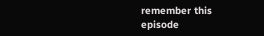remember this episode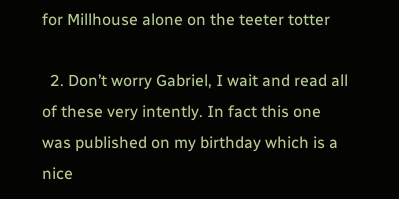for Millhouse alone on the teeter totter

  2. Don’t worry Gabriel, I wait and read all of these very intently. In fact this one was published on my birthday which is a nice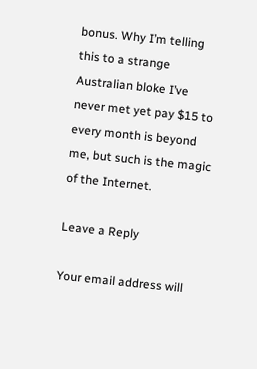bonus. Why I’m telling this to a strange Australian bloke I’ve never met yet pay $15 to every month is beyond me, but such is the magic of the Internet.

Leave a Reply

Your email address will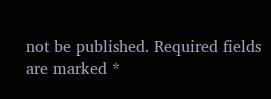not be published. Required fields are marked *